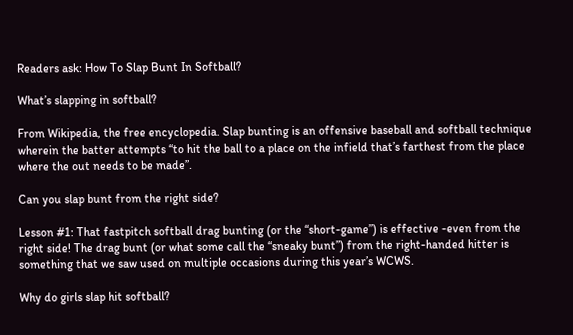Readers ask: How To Slap Bunt In Softball?

What’s slapping in softball?

From Wikipedia, the free encyclopedia. Slap bunting is an offensive baseball and softball technique wherein the batter attempts “to hit the ball to a place on the infield that’s farthest from the place where the out needs to be made”.

Can you slap bunt from the right side?

Lesson #1: That fastpitch softball drag bunting (or the “short-game”) is effective -even from the right side! The drag bunt (or what some call the “sneaky bunt”) from the right-handed hitter is something that we saw used on multiple occasions during this year’s WCWS.

Why do girls slap hit softball?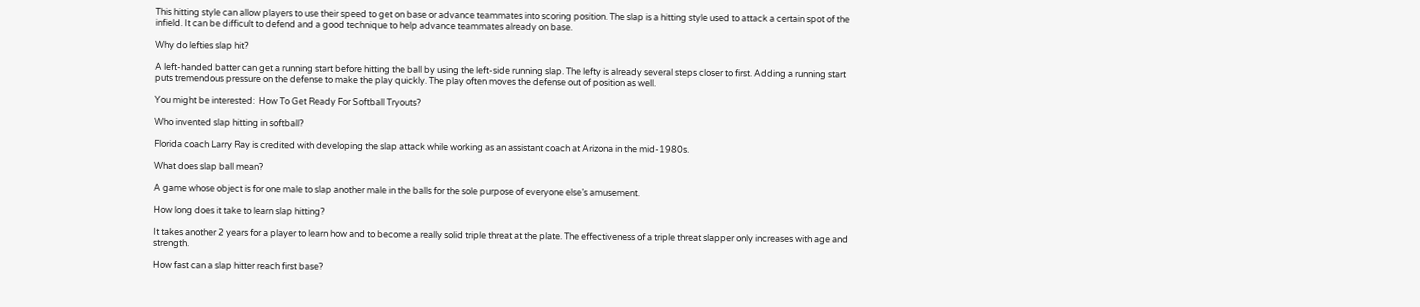This hitting style can allow players to use their speed to get on base or advance teammates into scoring position. The slap is a hitting style used to attack a certain spot of the infield. It can be difficult to defend and a good technique to help advance teammates already on base.

Why do lefties slap hit?

A left-handed batter can get a running start before hitting the ball by using the left-side running slap. The lefty is already several steps closer to first. Adding a running start puts tremendous pressure on the defense to make the play quickly. The play often moves the defense out of position as well.

You might be interested:  How To Get Ready For Softball Tryouts?

Who invented slap hitting in softball?

Florida coach Larry Ray is credited with developing the slap attack while working as an assistant coach at Arizona in the mid-1980s.

What does slap ball mean?

A game whose object is for one male to slap another male in the balls for the sole purpose of everyone else’s amusement.

How long does it take to learn slap hitting?

It takes another 2 years for a player to learn how and to become a really solid triple threat at the plate. The effectiveness of a triple threat slapper only increases with age and strength.

How fast can a slap hitter reach first base?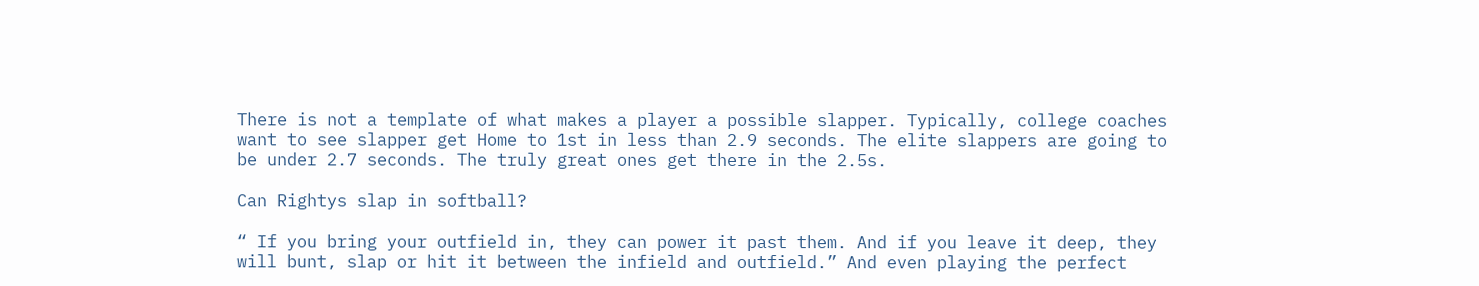There is not a template of what makes a player a possible slapper. Typically, college coaches want to see slapper get Home to 1st in less than 2.9 seconds. The elite slappers are going to be under 2.7 seconds. The truly great ones get there in the 2.5s.

Can Rightys slap in softball?

“ If you bring your outfield in, they can power it past them. And if you leave it deep, they will bunt, slap or hit it between the infield and outfield.” And even playing the perfect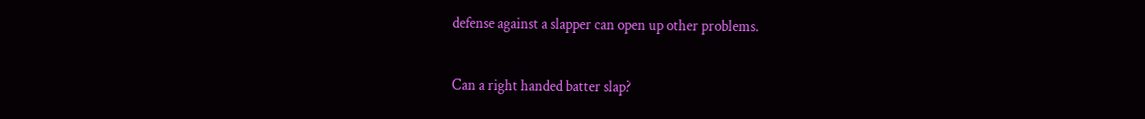defense against a slapper can open up other problems.

Can a right handed batter slap?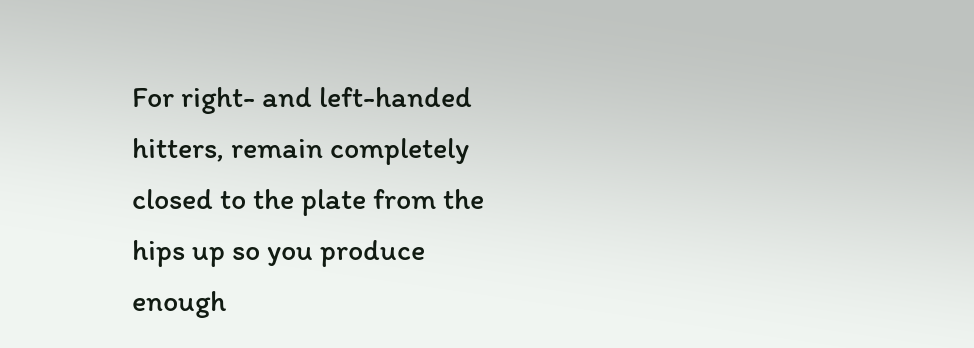For right- and left-handed hitters, remain completely closed to the plate from the hips up so you produce enough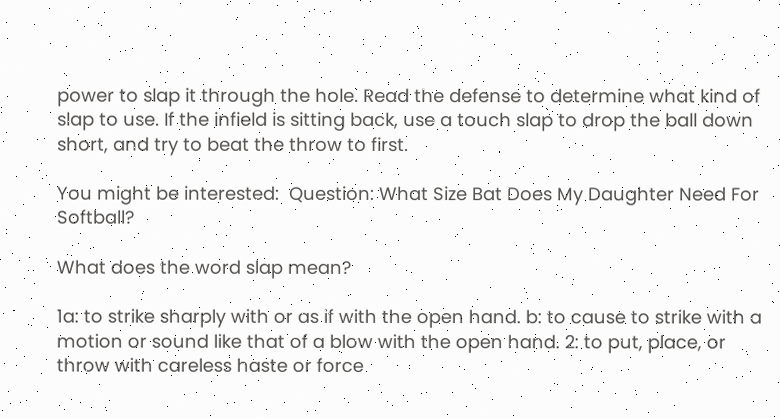power to slap it through the hole. Read the defense to determine what kind of slap to use. If the infield is sitting back, use a touch slap to drop the ball down short, and try to beat the throw to first.

You might be interested:  Question: What Size Bat Does My Daughter Need For Softball?

What does the word slap mean?

1a: to strike sharply with or as if with the open hand. b: to cause to strike with a motion or sound like that of a blow with the open hand. 2: to put, place, or throw with careless haste or force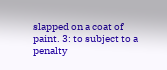slapped on a coat of paint. 3: to subject to a penalty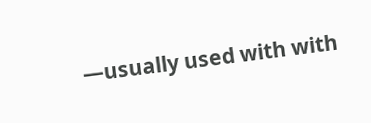—usually used with with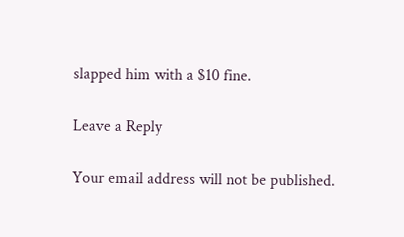slapped him with a $10 fine.

Leave a Reply

Your email address will not be published.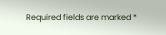Required fields are marked *